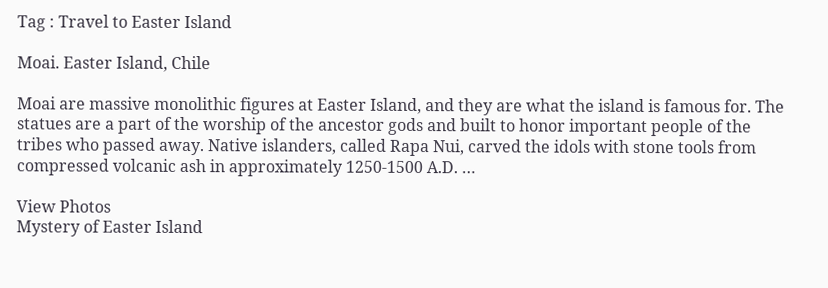Tag : Travel to Easter Island

Moai. Easter Island, Chile

Moai are massive monolithic figures at Easter Island, and they are what the island is famous for. The statues are a part of the worship of the ancestor gods and built to honor important people of the tribes who passed away. Native islanders, called Rapa Nui, carved the idols with stone tools from compressed volcanic ash in approximately 1250-1500 A.D. …

View Photos
Mystery of Easter Island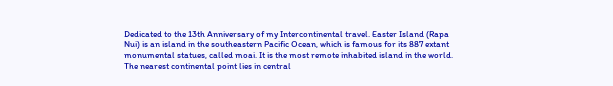Dedicated to the 13th Anniversary of my Intercontinental travel. Easter Island (Rapa Nui) is an island in the southeastern Pacific Ocean, which is famous for its 887 extant monumental statues, called moai. It is the most remote inhabited island in the world. The nearest continental point lies in central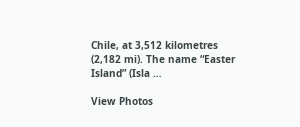Chile, at 3,512 kilometres (2,182 mi). The name “Easter Island” (Isla …

View Photos